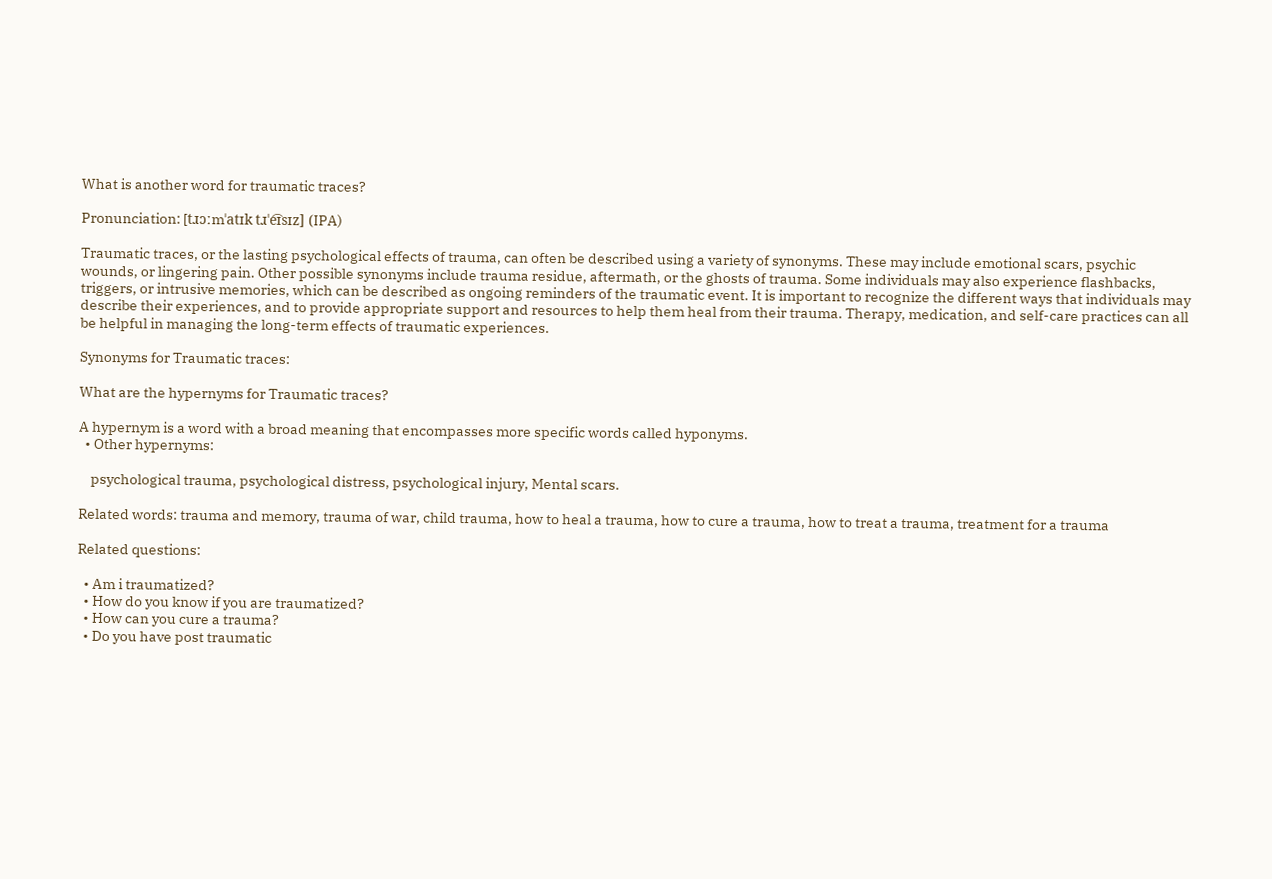What is another word for traumatic traces?

Pronunciation: [tɹɔːmˈatɪk tɹˈe͡ɪsɪz] (IPA)

Traumatic traces, or the lasting psychological effects of trauma, can often be described using a variety of synonyms. These may include emotional scars, psychic wounds, or lingering pain. Other possible synonyms include trauma residue, aftermath, or the ghosts of trauma. Some individuals may also experience flashbacks, triggers, or intrusive memories, which can be described as ongoing reminders of the traumatic event. It is important to recognize the different ways that individuals may describe their experiences, and to provide appropriate support and resources to help them heal from their trauma. Therapy, medication, and self-care practices can all be helpful in managing the long-term effects of traumatic experiences.

Synonyms for Traumatic traces:

What are the hypernyms for Traumatic traces?

A hypernym is a word with a broad meaning that encompasses more specific words called hyponyms.
  • Other hypernyms:

    psychological trauma, psychological distress, psychological injury, Mental scars.

Related words: trauma and memory, trauma of war, child trauma, how to heal a trauma, how to cure a trauma, how to treat a trauma, treatment for a trauma

Related questions:

  • Am i traumatized?
  • How do you know if you are traumatized?
  • How can you cure a trauma?
  • Do you have post traumatic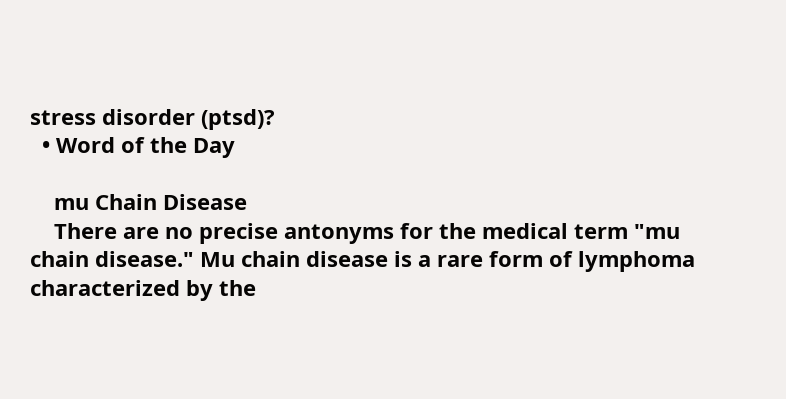stress disorder (ptsd)?
  • Word of the Day

    mu Chain Disease
    There are no precise antonyms for the medical term "mu chain disease." Mu chain disease is a rare form of lymphoma characterized by the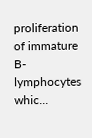proliferation of immature B-lymphocytes whic...